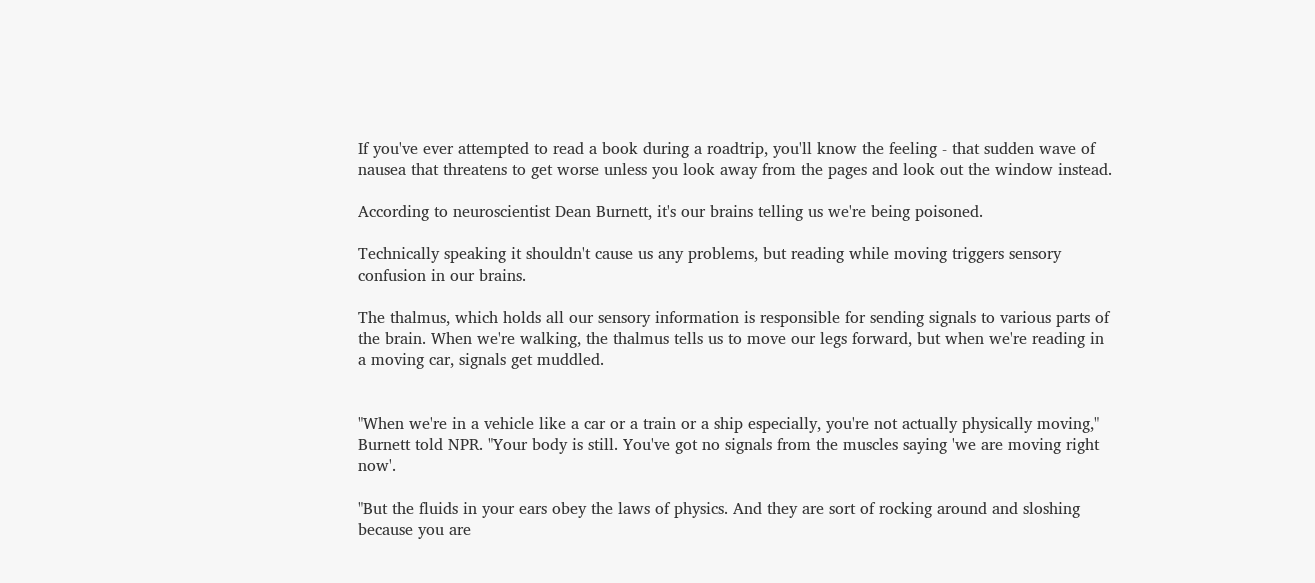If you've ever attempted to read a book during a roadtrip, you'll know the feeling - that sudden wave of nausea that threatens to get worse unless you look away from the pages and look out the window instead.

According to neuroscientist Dean Burnett, it's our brains telling us we're being poisoned.

Technically speaking it shouldn't cause us any problems, but reading while moving triggers sensory confusion in our brains.

The thalmus, which holds all our sensory information is responsible for sending signals to various parts of the brain. When we're walking, the thalmus tells us to move our legs forward, but when we're reading in a moving car, signals get muddled.


"When we're in a vehicle like a car or a train or a ship especially, you're not actually physically moving," Burnett told NPR. "Your body is still. You've got no signals from the muscles saying 'we are moving right now'.

"But the fluids in your ears obey the laws of physics. And they are sort of rocking around and sloshing because you are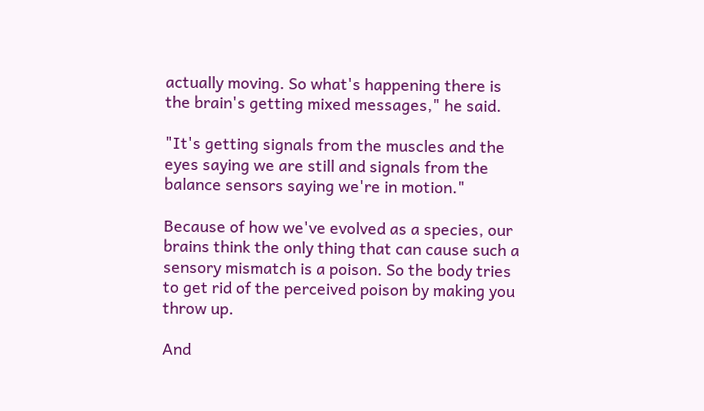actually moving. So what's happening there is the brain's getting mixed messages," he said.

"It's getting signals from the muscles and the eyes saying we are still and signals from the balance sensors saying we're in motion."

Because of how we've evolved as a species, our brains think the only thing that can cause such a sensory mismatch is a poison. So the body tries to get rid of the perceived poison by making you throw up.

And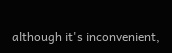although it's inconvenient,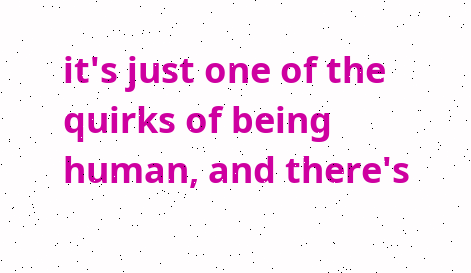it's just one of the quirks of being human, and there's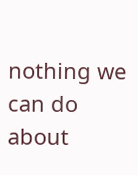nothing we can do about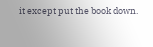it except put the book down.